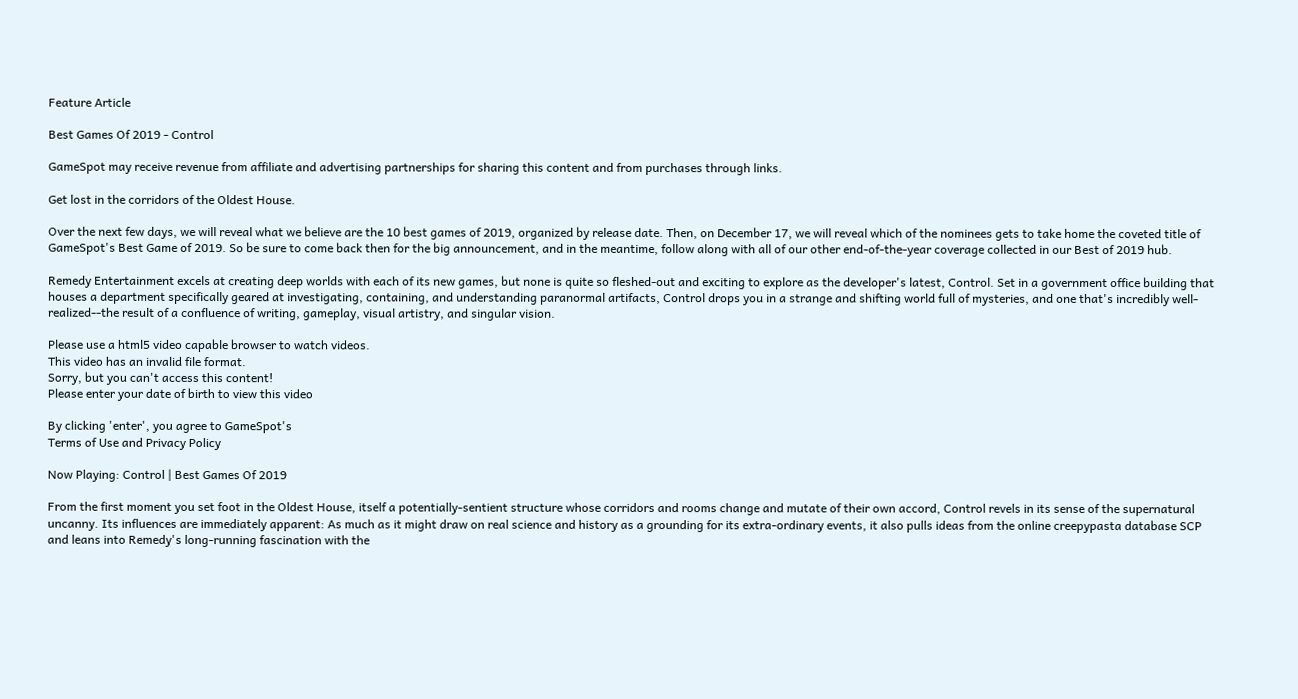Feature Article

Best Games Of 2019 - Control

GameSpot may receive revenue from affiliate and advertising partnerships for sharing this content and from purchases through links.

Get lost in the corridors of the Oldest House.

Over the next few days, we will reveal what we believe are the 10 best games of 2019, organized by release date. Then, on December 17, we will reveal which of the nominees gets to take home the coveted title of GameSpot's Best Game of 2019. So be sure to come back then for the big announcement, and in the meantime, follow along with all of our other end-of-the-year coverage collected in our Best of 2019 hub.

Remedy Entertainment excels at creating deep worlds with each of its new games, but none is quite so fleshed-out and exciting to explore as the developer's latest, Control. Set in a government office building that houses a department specifically geared at investigating, containing, and understanding paranormal artifacts, Control drops you in a strange and shifting world full of mysteries, and one that's incredibly well-realized--the result of a confluence of writing, gameplay, visual artistry, and singular vision.

Please use a html5 video capable browser to watch videos.
This video has an invalid file format.
Sorry, but you can't access this content!
Please enter your date of birth to view this video

By clicking 'enter', you agree to GameSpot's
Terms of Use and Privacy Policy

Now Playing: Control | Best Games Of 2019

From the first moment you set foot in the Oldest House, itself a potentially-sentient structure whose corridors and rooms change and mutate of their own accord, Control revels in its sense of the supernatural uncanny. Its influences are immediately apparent: As much as it might draw on real science and history as a grounding for its extra-ordinary events, it also pulls ideas from the online creepypasta database SCP and leans into Remedy's long-running fascination with the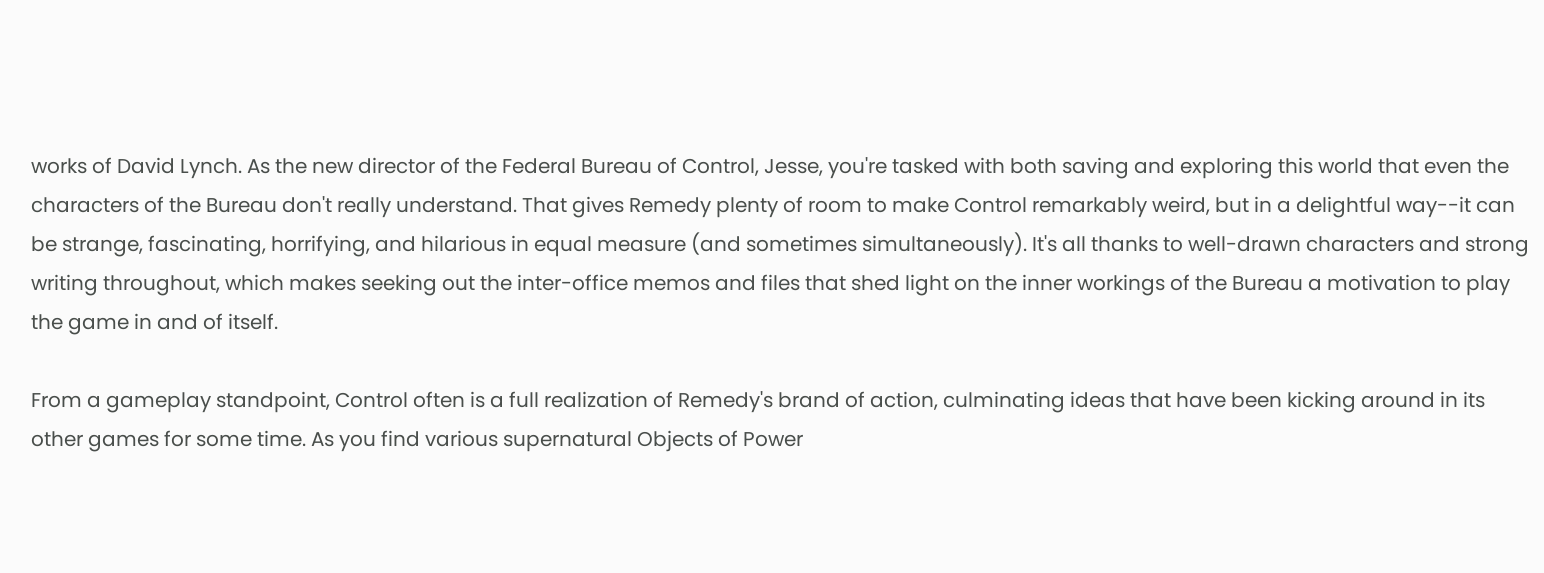works of David Lynch. As the new director of the Federal Bureau of Control, Jesse, you're tasked with both saving and exploring this world that even the characters of the Bureau don't really understand. That gives Remedy plenty of room to make Control remarkably weird, but in a delightful way--it can be strange, fascinating, horrifying, and hilarious in equal measure (and sometimes simultaneously). It's all thanks to well-drawn characters and strong writing throughout, which makes seeking out the inter-office memos and files that shed light on the inner workings of the Bureau a motivation to play the game in and of itself.

From a gameplay standpoint, Control often is a full realization of Remedy's brand of action, culminating ideas that have been kicking around in its other games for some time. As you find various supernatural Objects of Power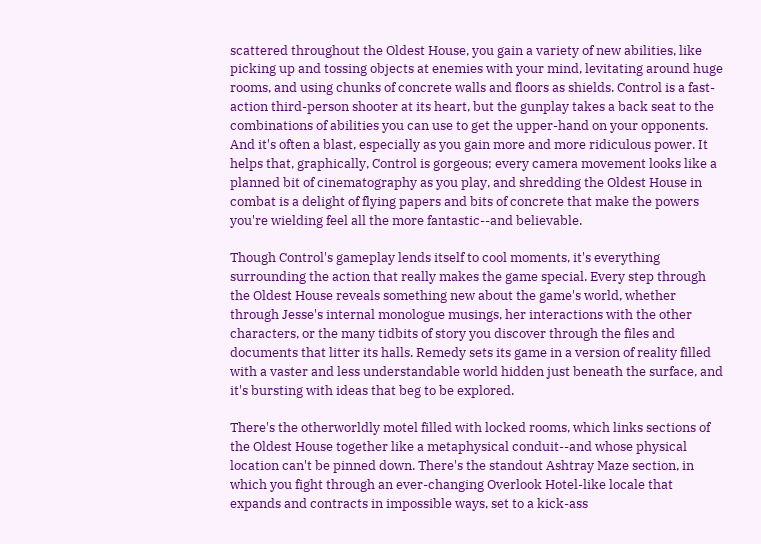scattered throughout the Oldest House, you gain a variety of new abilities, like picking up and tossing objects at enemies with your mind, levitating around huge rooms, and using chunks of concrete walls and floors as shields. Control is a fast-action third-person shooter at its heart, but the gunplay takes a back seat to the combinations of abilities you can use to get the upper-hand on your opponents. And it's often a blast, especially as you gain more and more ridiculous power. It helps that, graphically, Control is gorgeous; every camera movement looks like a planned bit of cinematography as you play, and shredding the Oldest House in combat is a delight of flying papers and bits of concrete that make the powers you're wielding feel all the more fantastic--and believable.

Though Control's gameplay lends itself to cool moments, it's everything surrounding the action that really makes the game special. Every step through the Oldest House reveals something new about the game's world, whether through Jesse's internal monologue musings, her interactions with the other characters, or the many tidbits of story you discover through the files and documents that litter its halls. Remedy sets its game in a version of reality filled with a vaster and less understandable world hidden just beneath the surface, and it's bursting with ideas that beg to be explored.

There's the otherworldly motel filled with locked rooms, which links sections of the Oldest House together like a metaphysical conduit--and whose physical location can't be pinned down. There's the standout Ashtray Maze section, in which you fight through an ever-changing Overlook Hotel-like locale that expands and contracts in impossible ways, set to a kick-ass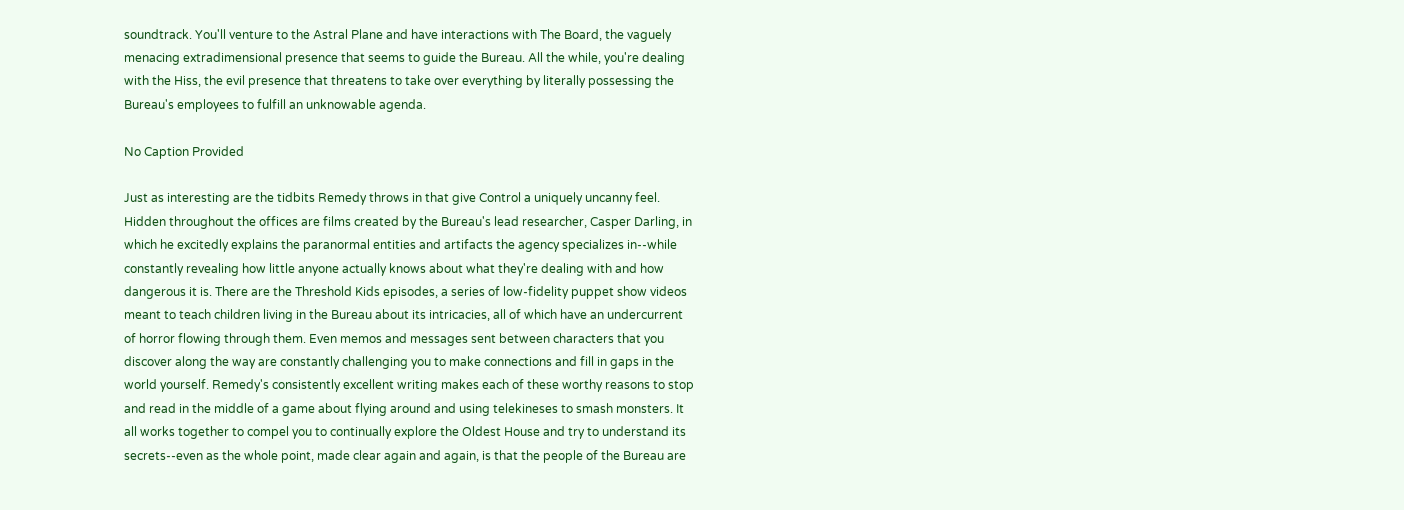soundtrack. You'll venture to the Astral Plane and have interactions with The Board, the vaguely menacing extradimensional presence that seems to guide the Bureau. All the while, you're dealing with the Hiss, the evil presence that threatens to take over everything by literally possessing the Bureau's employees to fulfill an unknowable agenda.

No Caption Provided

Just as interesting are the tidbits Remedy throws in that give Control a uniquely uncanny feel. Hidden throughout the offices are films created by the Bureau's lead researcher, Casper Darling, in which he excitedly explains the paranormal entities and artifacts the agency specializes in--while constantly revealing how little anyone actually knows about what they're dealing with and how dangerous it is. There are the Threshold Kids episodes, a series of low-fidelity puppet show videos meant to teach children living in the Bureau about its intricacies, all of which have an undercurrent of horror flowing through them. Even memos and messages sent between characters that you discover along the way are constantly challenging you to make connections and fill in gaps in the world yourself. Remedy's consistently excellent writing makes each of these worthy reasons to stop and read in the middle of a game about flying around and using telekineses to smash monsters. It all works together to compel you to continually explore the Oldest House and try to understand its secrets--even as the whole point, made clear again and again, is that the people of the Bureau are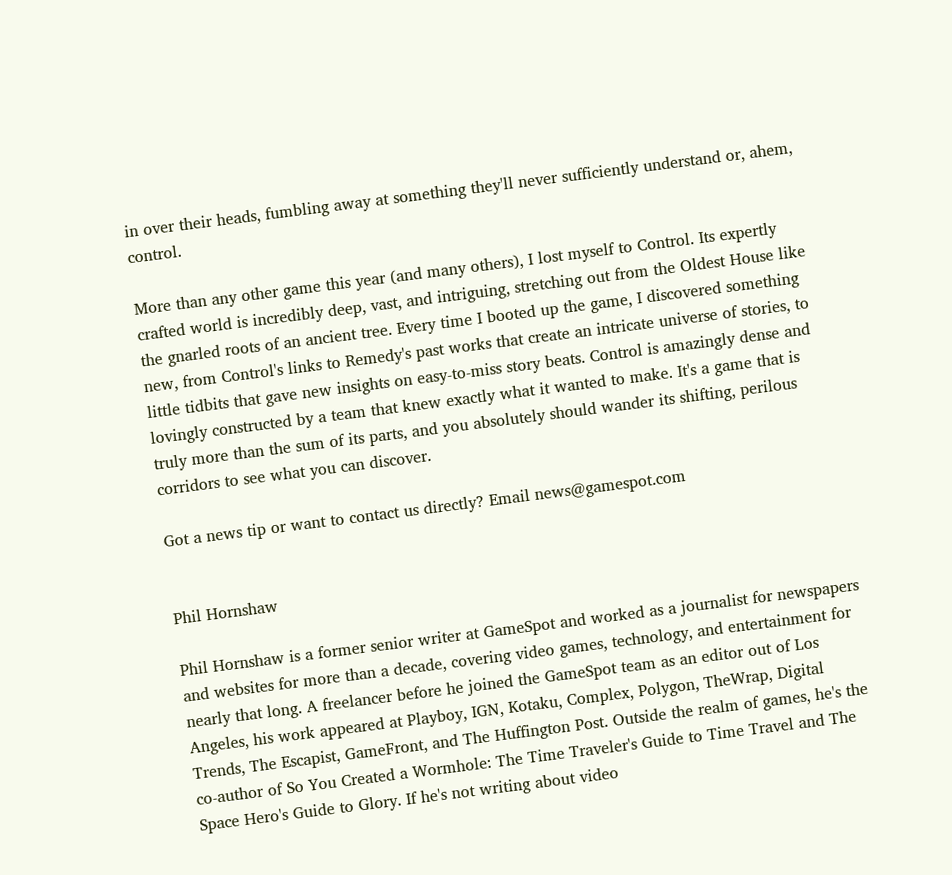in over their heads, fumbling away at something they'll never sufficiently understand or, ahem, control.

More than any other game this year (and many others), I lost myself to Control. Its expertly crafted world is incredibly deep, vast, and intriguing, stretching out from the Oldest House like the gnarled roots of an ancient tree. Every time I booted up the game, I discovered something new, from Control's links to Remedy's past works that create an intricate universe of stories, to little tidbits that gave new insights on easy-to-miss story beats. Control is amazingly dense and lovingly constructed by a team that knew exactly what it wanted to make. It's a game that is truly more than the sum of its parts, and you absolutely should wander its shifting, perilous corridors to see what you can discover.

Got a news tip or want to contact us directly? Email news@gamespot.com


Phil Hornshaw

Phil Hornshaw is a former senior writer at GameSpot and worked as a journalist for newspapers and websites for more than a decade, covering video games, technology, and entertainment for nearly that long. A freelancer before he joined the GameSpot team as an editor out of Los Angeles, his work appeared at Playboy, IGN, Kotaku, Complex, Polygon, TheWrap, Digital Trends, The Escapist, GameFront, and The Huffington Post. Outside the realm of games, he's the co-author of So You Created a Wormhole: The Time Traveler's Guide to Time Travel and The Space Hero's Guide to Glory. If he's not writing about video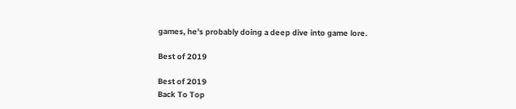games, he's probably doing a deep dive into game lore.

Best of 2019

Best of 2019
Back To Top